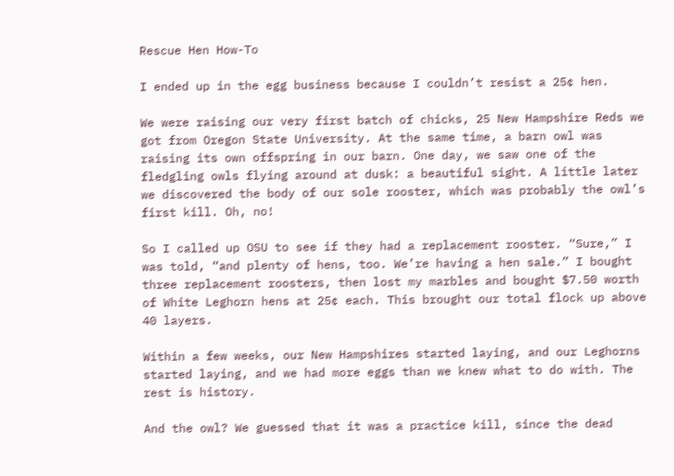Rescue Hen How-To

I ended up in the egg business because I couldn’t resist a 25¢ hen.

We were raising our very first batch of chicks, 25 New Hampshire Reds we got from Oregon State University. At the same time, a barn owl was raising its own offspring in our barn. One day, we saw one of the fledgling owls flying around at dusk: a beautiful sight. A little later we discovered the body of our sole rooster, which was probably the owl’s first kill. Oh, no!

So I called up OSU to see if they had a replacement rooster. “Sure,” I was told, “and plenty of hens, too. We’re having a hen sale.” I bought three replacement roosters, then lost my marbles and bought $7.50 worth of White Leghorn hens at 25¢ each. This brought our total flock up above 40 layers.

Within a few weeks, our New Hampshires started laying, and our Leghorns started laying, and we had more eggs than we knew what to do with. The rest is history.

And the owl? We guessed that it was a practice kill, since the dead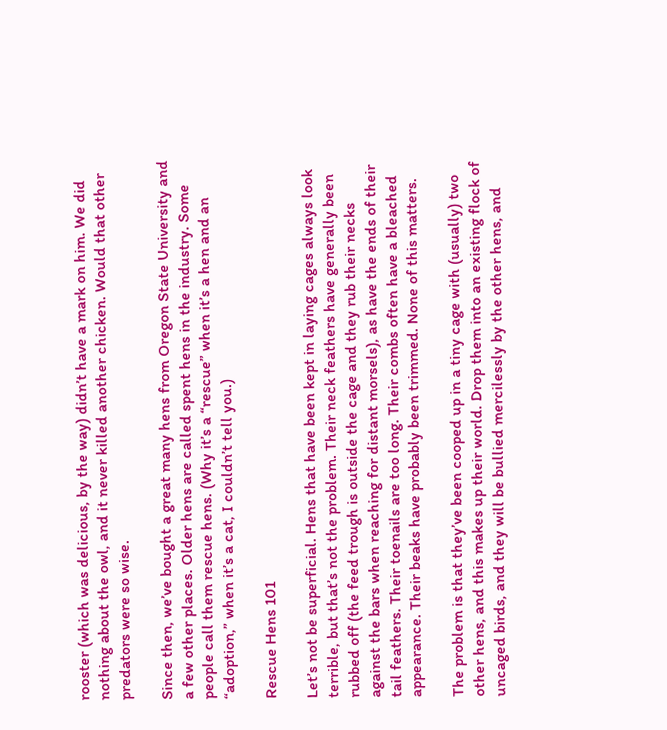rooster (which was delicious, by the way) didn’t have a mark on him. We did nothing about the owl, and it never killed another chicken. Would that other predators were so wise.

Since then, we’ve bought a great many hens from Oregon State University and a few other places. Older hens are called spent hens in the industry. Some people call them rescue hens. (Why it’s a “rescue” when it’s a hen and an “adoption,” when it’s a cat, I couldn’t tell you.)

Rescue Hens 101

Let’s not be superficial. Hens that have been kept in laying cages always look terrible, but that’s not the problem. Their neck feathers have generally been rubbed off (the feed trough is outside the cage and they rub their necks against the bars when reaching for distant morsels), as have the ends of their tail feathers. Their toenails are too long. Their combs often have a bleached appearance. Their beaks have probably been trimmed. None of this matters.

The problem is that they’ve been cooped up in a tiny cage with (usually) two other hens, and this makes up their world. Drop them into an existing flock of uncaged birds, and they will be bullied mercilessly by the other hens, and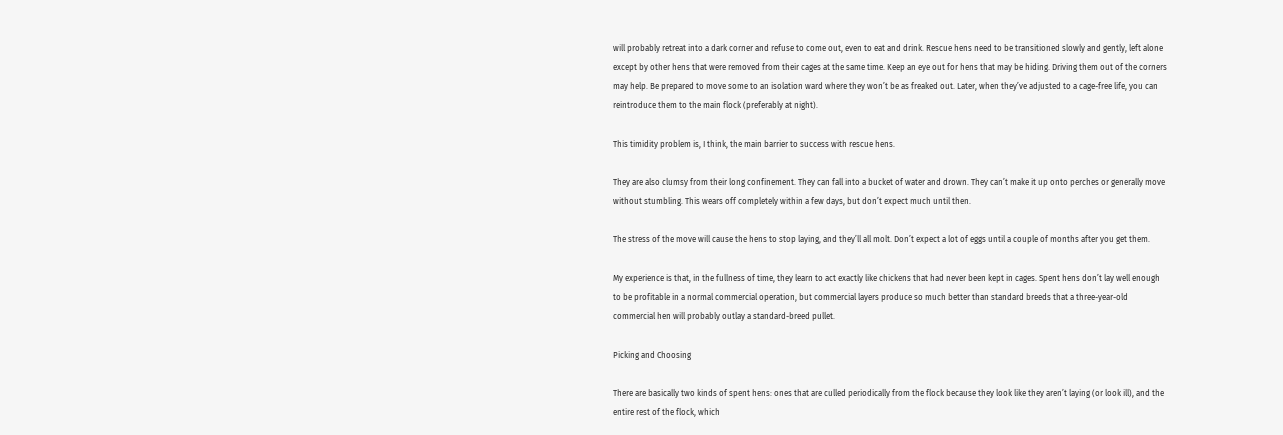will probably retreat into a dark corner and refuse to come out, even to eat and drink. Rescue hens need to be transitioned slowly and gently, left alone except by other hens that were removed from their cages at the same time. Keep an eye out for hens that may be hiding. Driving them out of the corners may help. Be prepared to move some to an isolation ward where they won’t be as freaked out. Later, when they’ve adjusted to a cage-free life, you can reintroduce them to the main flock (preferably at night).

This timidity problem is, I think, the main barrier to success with rescue hens.

They are also clumsy from their long confinement. They can fall into a bucket of water and drown. They can’t make it up onto perches or generally move without stumbling. This wears off completely within a few days, but don’t expect much until then.

The stress of the move will cause the hens to stop laying, and they’ll all molt. Don’t expect a lot of eggs until a couple of months after you get them.

My experience is that, in the fullness of time, they learn to act exactly like chickens that had never been kept in cages. Spent hens don’t lay well enough to be profitable in a normal commercial operation, but commercial layers produce so much better than standard breeds that a three-year-old commercial hen will probably outlay a standard-breed pullet.

Picking and Choosing

There are basically two kinds of spent hens: ones that are culled periodically from the flock because they look like they aren’t laying (or look ill), and the entire rest of the flock, which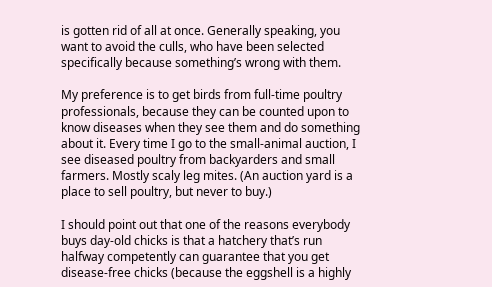is gotten rid of all at once. Generally speaking, you want to avoid the culls, who have been selected specifically because something’s wrong with them.

My preference is to get birds from full-time poultry professionals, because they can be counted upon to know diseases when they see them and do something about it. Every time I go to the small-animal auction, I see diseased poultry from backyarders and small farmers. Mostly scaly leg mites. (An auction yard is a place to sell poultry, but never to buy.)

I should point out that one of the reasons everybody buys day-old chicks is that a hatchery that’s run halfway competently can guarantee that you get disease-free chicks (because the eggshell is a highly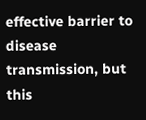effective barrier to disease transmission, but this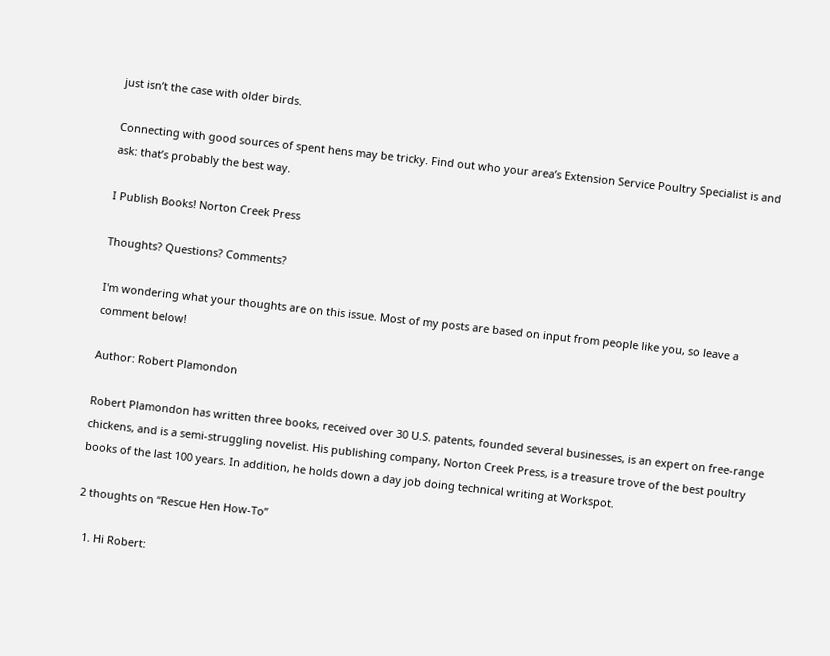just isn’t the case with older birds.

Connecting with good sources of spent hens may be tricky. Find out who your area’s Extension Service Poultry Specialist is and ask: that’s probably the best way.

I Publish Books! Norton Creek Press

Thoughts? Questions? Comments?

I'm wondering what your thoughts are on this issue. Most of my posts are based on input from people like you, so leave a comment below!

Author: Robert Plamondon

Robert Plamondon has written three books, received over 30 U.S. patents, founded several businesses, is an expert on free-range chickens, and is a semi-struggling novelist. His publishing company, Norton Creek Press, is a treasure trove of the best poultry books of the last 100 years. In addition, he holds down a day job doing technical writing at Workspot.

2 thoughts on “Rescue Hen How-To”

  1. Hi Robert: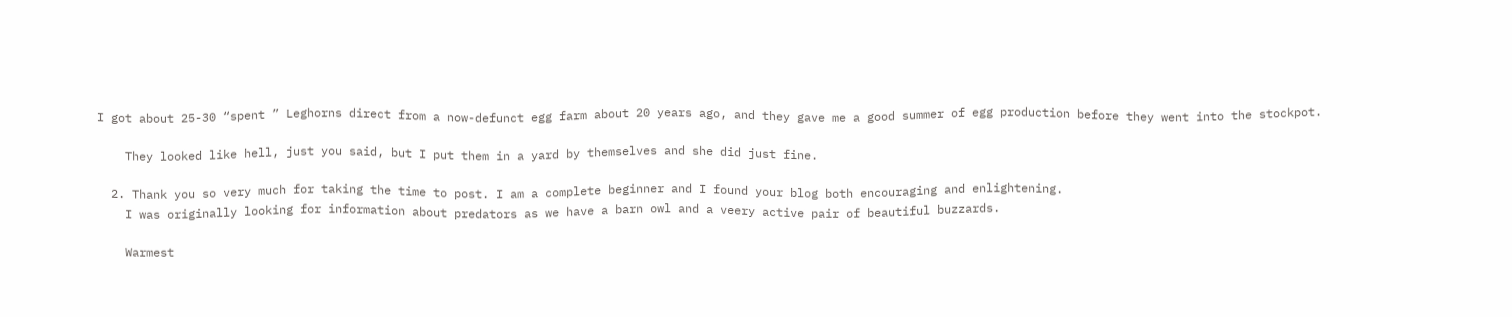I got about 25-30 “spent ” Leghorns direct from a now-defunct egg farm about 20 years ago, and they gave me a good summer of egg production before they went into the stockpot.

    They looked like hell, just you said, but I put them in a yard by themselves and she did just fine.

  2. Thank you so very much for taking the time to post. I am a complete beginner and I found your blog both encouraging and enlightening.
    I was originally looking for information about predators as we have a barn owl and a veery active pair of beautiful buzzards.

    Warmest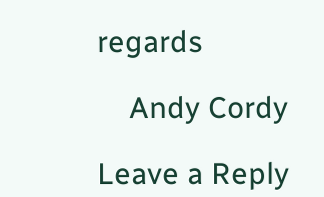regards

    Andy Cordy

Leave a Reply